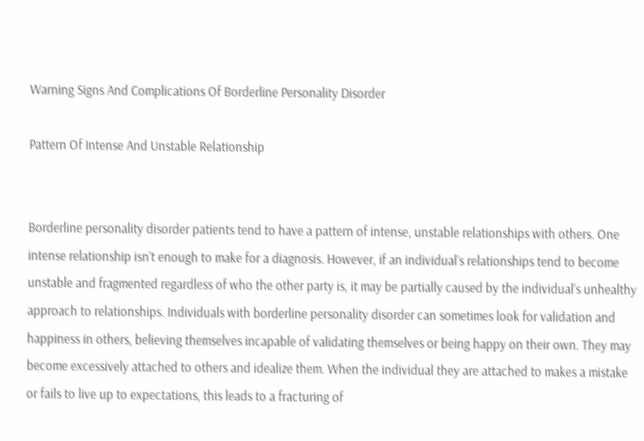Warning Signs And Complications Of Borderline Personality Disorder

Pattern Of Intense And Unstable Relationship


Borderline personality disorder patients tend to have a pattern of intense, unstable relationships with others. One intense relationship isn’t enough to make for a diagnosis. However, if an individual’s relationships tend to become unstable and fragmented regardless of who the other party is, it may be partially caused by the individual’s unhealthy approach to relationships. Individuals with borderline personality disorder can sometimes look for validation and happiness in others, believing themselves incapable of validating themselves or being happy on their own. They may become excessively attached to others and idealize them. When the individual they are attached to makes a mistake or fails to live up to expectations, this leads to a fracturing of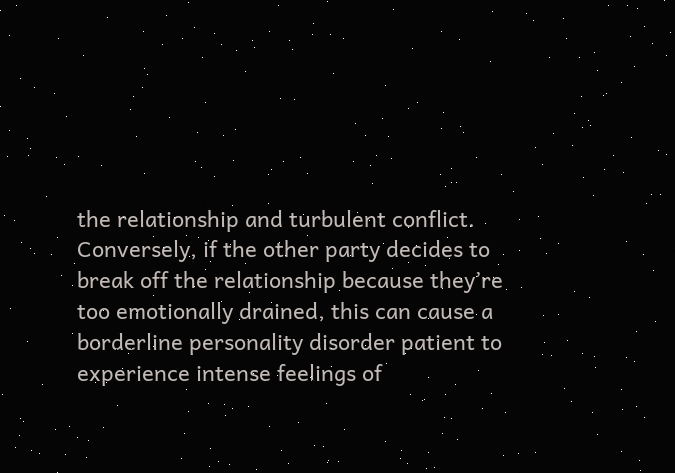the relationship and turbulent conflict. Conversely, if the other party decides to break off the relationship because they’re too emotionally drained, this can cause a borderline personality disorder patient to experience intense feelings of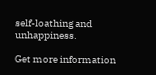self-loathing and unhappiness.

Get more information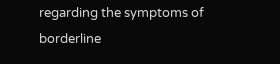regarding the symptoms of borderline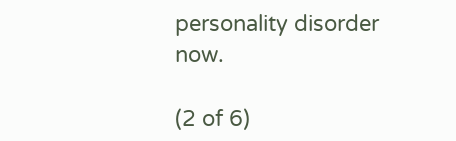personality disorder now.

(2 of 6)